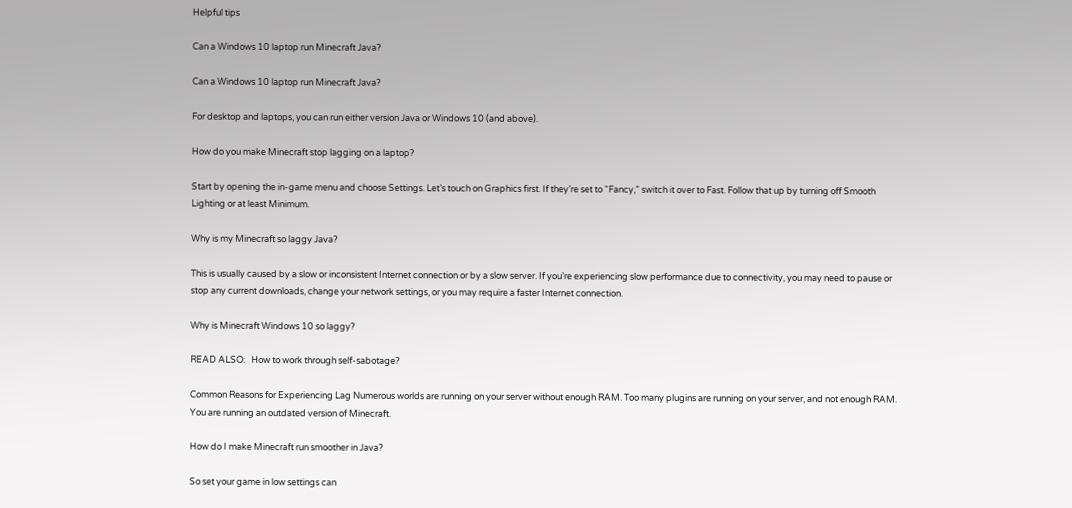Helpful tips

Can a Windows 10 laptop run Minecraft Java?

Can a Windows 10 laptop run Minecraft Java?

For desktop and laptops, you can run either version Java or Windows 10 (and above).

How do you make Minecraft stop lagging on a laptop?

Start by opening the in-game menu and choose Settings. Let’s touch on Graphics first. If they’re set to “Fancy,” switch it over to Fast. Follow that up by turning off Smooth Lighting or at least Minimum.

Why is my Minecraft so laggy Java?

This is usually caused by a slow or inconsistent Internet connection or by a slow server. If you’re experiencing slow performance due to connectivity, you may need to pause or stop any current downloads, change your network settings, or you may require a faster Internet connection.

Why is Minecraft Windows 10 so laggy?

READ ALSO:   How to work through self-sabotage?

Common Reasons for Experiencing Lag Numerous worlds are running on your server without enough RAM. Too many plugins are running on your server, and not enough RAM. You are running an outdated version of Minecraft.

How do I make Minecraft run smoother in Java?

So set your game in low settings can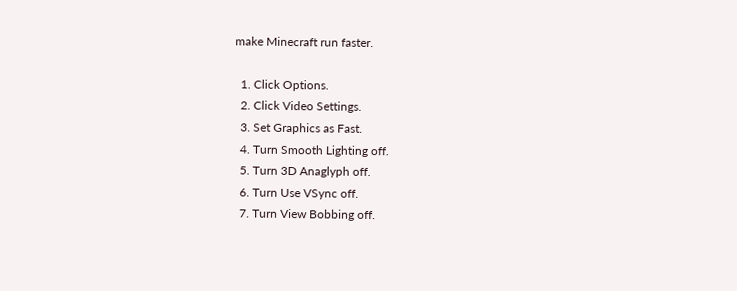make Minecraft run faster.

  1. Click Options.
  2. Click Video Settings.
  3. Set Graphics as Fast.
  4. Turn Smooth Lighting off.
  5. Turn 3D Anaglyph off.
  6. Turn Use VSync off.
  7. Turn View Bobbing off.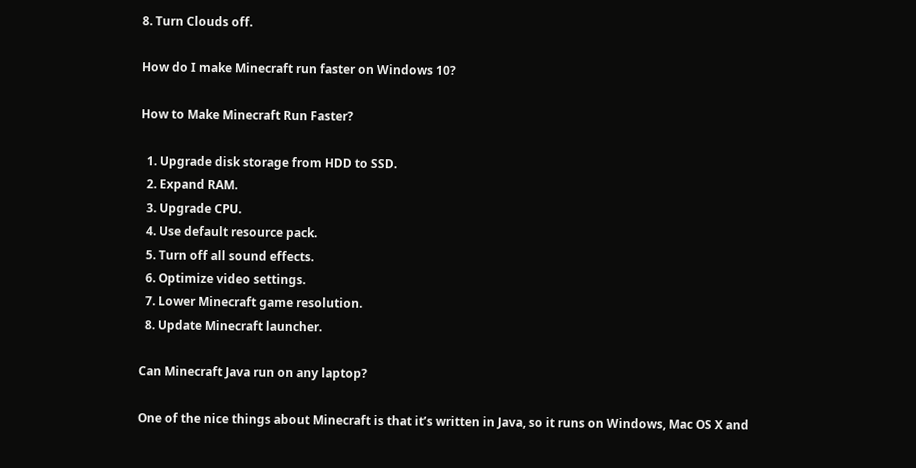8. Turn Clouds off.

How do I make Minecraft run faster on Windows 10?

How to Make Minecraft Run Faster?

  1. Upgrade disk storage from HDD to SSD.
  2. Expand RAM.
  3. Upgrade CPU.
  4. Use default resource pack.
  5. Turn off all sound effects.
  6. Optimize video settings.
  7. Lower Minecraft game resolution.
  8. Update Minecraft launcher.

Can Minecraft Java run on any laptop?

One of the nice things about Minecraft is that it’s written in Java, so it runs on Windows, Mac OS X and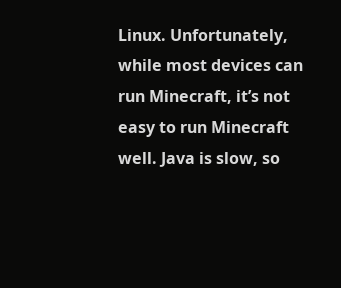Linux. Unfortunately, while most devices can run Minecraft, it’s not easy to run Minecraft well. Java is slow, so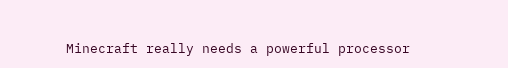Minecraft really needs a powerful processor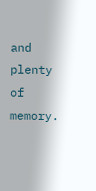and plenty of memory.